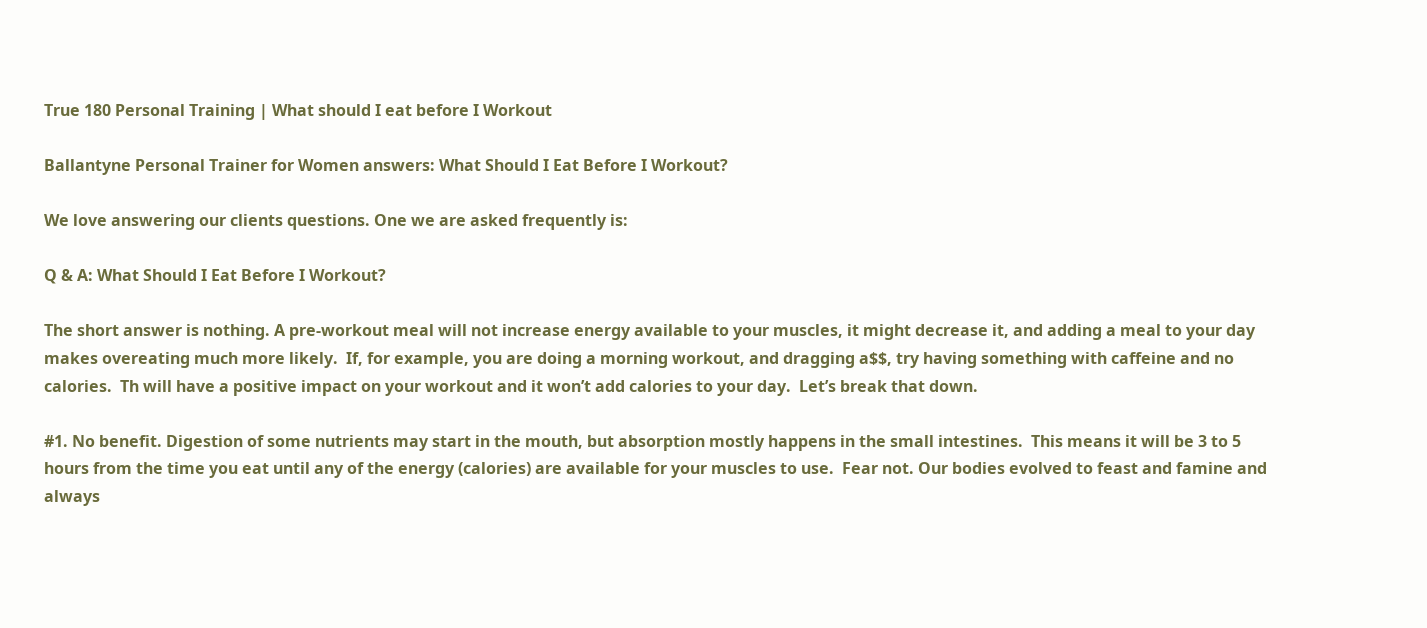True 180 Personal Training | What should I eat before I Workout

Ballantyne Personal Trainer for Women answers: What Should I Eat Before I Workout?

We love answering our clients questions. One we are asked frequently is:

Q & A: What Should I Eat Before I Workout?

The short answer is nothing. A pre-workout meal will not increase energy available to your muscles, it might decrease it, and adding a meal to your day makes overeating much more likely.  If, for example, you are doing a morning workout, and dragging a$$, try having something with caffeine and no calories.  Th will have a positive impact on your workout and it won’t add calories to your day.  Let’s break that down.

#1. No benefit. Digestion of some nutrients may start in the mouth, but absorption mostly happens in the small intestines.  This means it will be 3 to 5 hours from the time you eat until any of the energy (calories) are available for your muscles to use.  Fear not. Our bodies evolved to feast and famine and always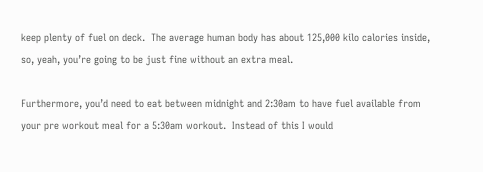keep plenty of fuel on deck.  The average human body has about 125,000 kilo calories inside, so, yeah, you’re going to be just fine without an extra meal.

Furthermore, you’d need to eat between midnight and 2:30am to have fuel available from your pre workout meal for a 5:30am workout.  Instead of this I would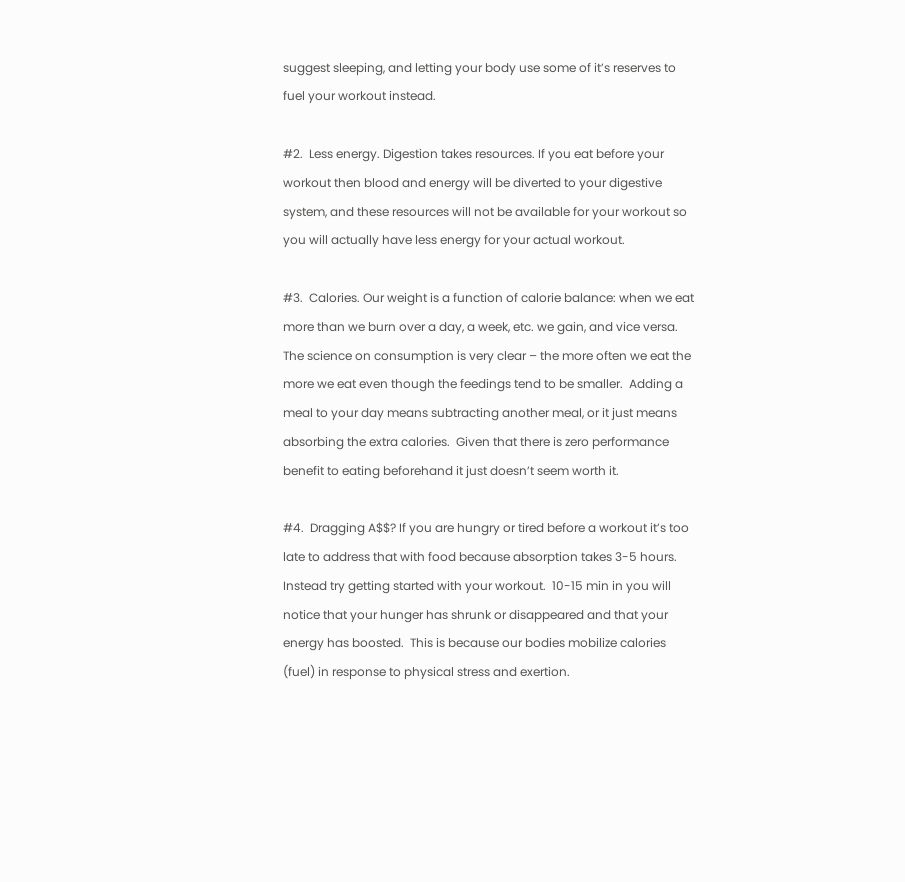suggest sleeping, and letting your body use some of it’s reserves to fuel your workout instead.

#2.  Less energy. Digestion takes resources. If you eat before your workout then blood and energy will be diverted to your digestive system, and these resources will not be available for your workout so you will actually have less energy for your actual workout.

#3.  Calories. Our weight is a function of calorie balance: when we eat more than we burn over a day, a week, etc. we gain, and vice versa.  The science on consumption is very clear – the more often we eat the more we eat even though the feedings tend to be smaller.  Adding a meal to your day means subtracting another meal, or it just means absorbing the extra calories.  Given that there is zero performance benefit to eating beforehand it just doesn’t seem worth it.

#4.  Dragging A$$? If you are hungry or tired before a workout it’s too late to address that with food because absorption takes 3-5 hours.  Instead try getting started with your workout.  10-15 min in you will notice that your hunger has shrunk or disappeared and that your energy has boosted.  This is because our bodies mobilize calories (fuel) in response to physical stress and exertion.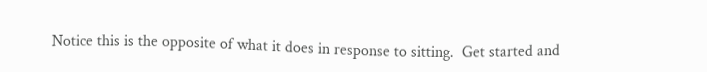Notice this is the opposite of what it does in response to sitting.  Get started and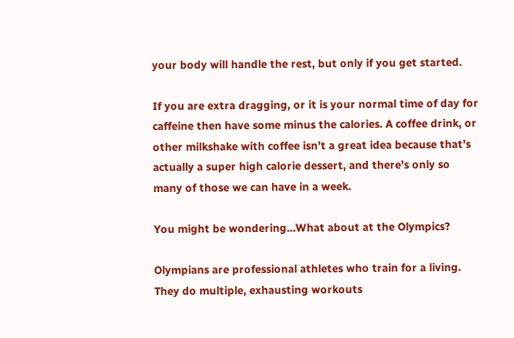your body will handle the rest, but only if you get started.

If you are extra dragging, or it is your normal time of day for caffeine then have some minus the calories. A coffee drink, or other milkshake with coffee isn’t a great idea because that’s actually a super high calorie dessert, and there’s only so many of those we can have in a week.

You might be wondering…What about at the Olympics?

Olympians are professional athletes who train for a living.  They do multiple, exhausting workouts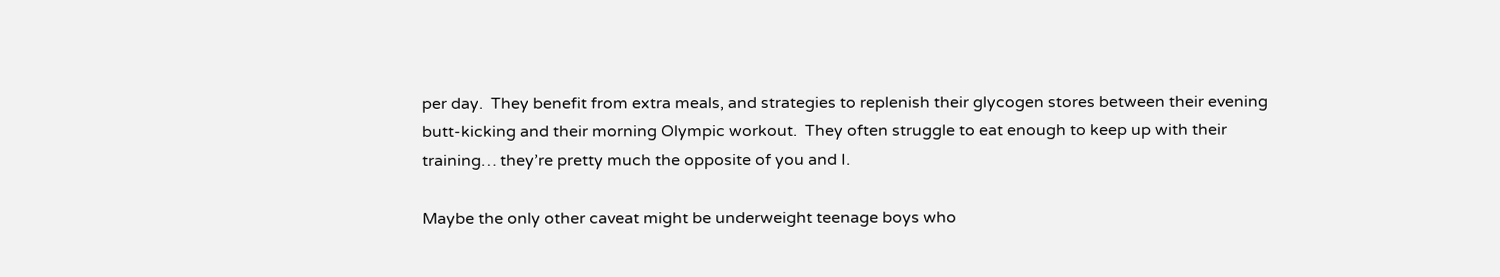per day.  They benefit from extra meals, and strategies to replenish their glycogen stores between their evening butt-kicking and their morning Olympic workout.  They often struggle to eat enough to keep up with their training… they’re pretty much the opposite of you and I.

Maybe the only other caveat might be underweight teenage boys who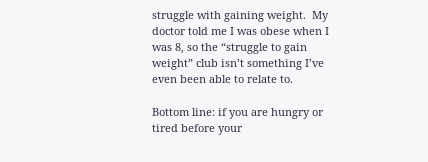struggle with gaining weight.  My doctor told me I was obese when I was 8, so the “struggle to gain weight” club isn’t something I’ve even been able to relate to.

Bottom line: if you are hungry or tired before your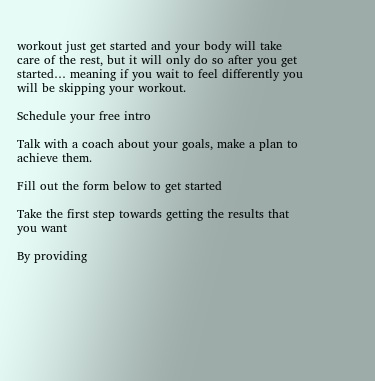workout just get started and your body will take care of the rest, but it will only do so after you get started… meaning if you wait to feel differently you will be skipping your workout.

Schedule your free intro

Talk with a coach about your goals, make a plan to achieve them.

Fill out the form below to get started

Take the first step towards getting the results that you want

By providing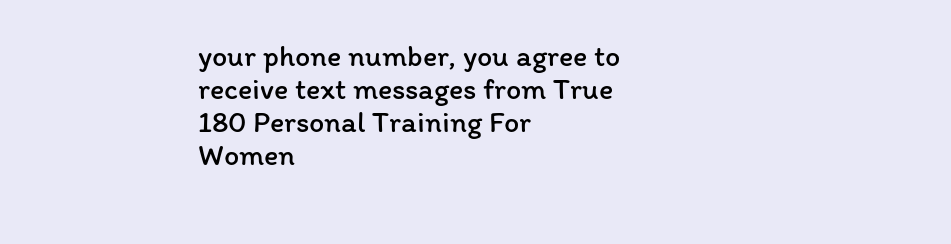your phone number, you agree to receive text messages from True 180 Personal Training For Women